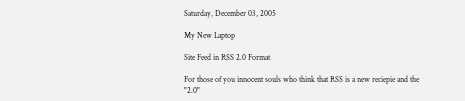Saturday, December 03, 2005

My New Laptop

Site Feed in RSS 2.0 Format

For those of you innocent souls who think that RSS is a new reciepie and the "2.0"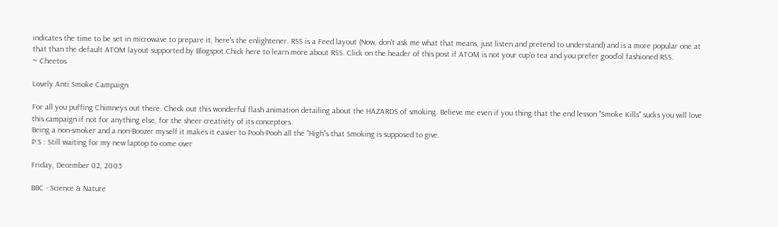indicates the time to be set in microwave to prepare it, here's the enlightener. RSS is a Feed layout (Now, don't ask me what that means, just listen and pretend to understand) and is a more popular one at that than the default ATOM layout supported by Blogspot.Chick here to learn more about RSS. Click on the header of this post if ATOM is not your cup'o tea and you prefer good'ol fashioned RSS.
~ Cheetos

Lovely Anti Smoke Campaign

For all you puffing Chimneys out there. Check out this wonderful flash animation detailing about the HAZARDS of smoking. Believe me even if you thing that the end lesson "Smoke Kills" sucks you will love this campaign if not for anything else, for the sheer creativity of its conceptors.
Being a non-smoker and a non-Boozer myself it makes it easier to Pooh-Pooh all the "High"s that Smoking is supposed to give.
P.S : Still waiting for my new laptop to come over

Friday, December 02, 2005

BBC - Science & Nature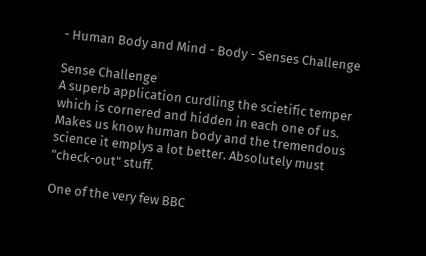- Human Body and Mind - Body - Senses Challenge

Sense Challenge
A superb application curdling the scietific temper which is cornered and hidden in each one of us. Makes us know human body and the tremendous science it emplys a lot better. Absolutely must "check-out" stuff.

One of the very few BBC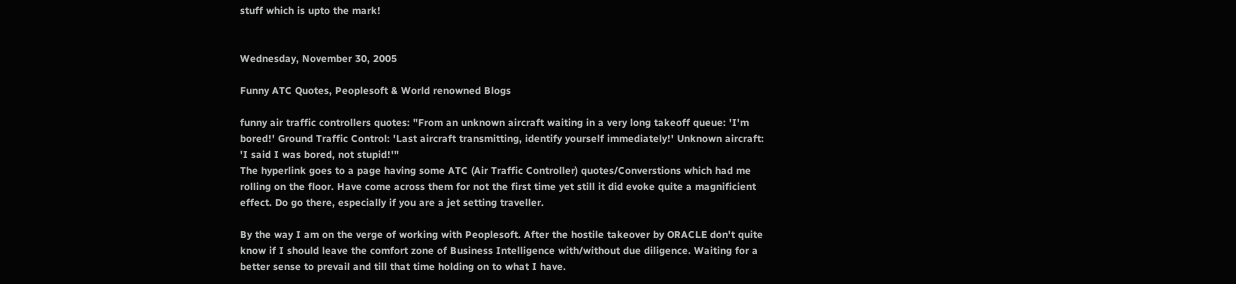stuff which is upto the mark!


Wednesday, November 30, 2005

Funny ATC Quotes, Peoplesoft & World renowned Blogs

funny air traffic controllers quotes: "From an unknown aircraft waiting in a very long takeoff queue: 'I'm bored!' Ground Traffic Control: 'Last aircraft transmitting, identify yourself immediately!' Unknown aircraft: 'I said I was bored, not stupid!'"
The hyperlink goes to a page having some ATC (Air Traffic Controller) quotes/Converstions which had me rolling on the floor. Have come across them for not the first time yet still it did evoke quite a magnificient effect. Do go there, especially if you are a jet setting traveller.

By the way I am on the verge of working with Peoplesoft. After the hostile takeover by ORACLE don't quite know if I should leave the comfort zone of Business Intelligence with/without due diligence. Waiting for a better sense to prevail and till that time holding on to what I have.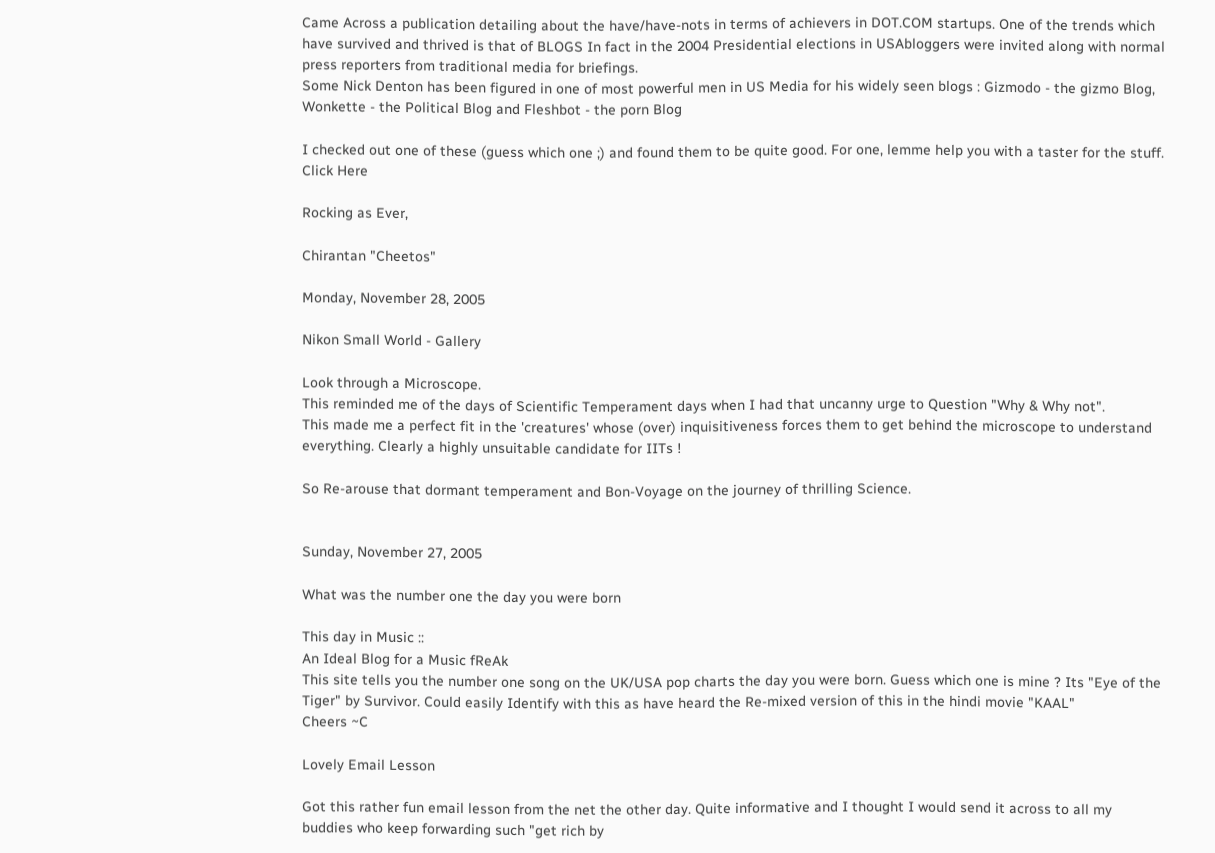Came Across a publication detailing about the have/have-nots in terms of achievers in DOT.COM startups. One of the trends which have survived and thrived is that of BLOGS In fact in the 2004 Presidential elections in USAbloggers were invited along with normal press reporters from traditional media for briefings.
Some Nick Denton has been figured in one of most powerful men in US Media for his widely seen blogs : Gizmodo - the gizmo Blog, Wonkette - the Political Blog and Fleshbot - the porn Blog

I checked out one of these (guess which one ;) and found them to be quite good. For one, lemme help you with a taster for the stuff. Click Here

Rocking as Ever,

Chirantan "Cheetos"

Monday, November 28, 2005

Nikon Small World - Gallery

Look through a Microscope.
This reminded me of the days of Scientific Temperament days when I had that uncanny urge to Question "Why & Why not".
This made me a perfect fit in the 'creatures' whose (over) inquisitiveness forces them to get behind the microscope to understand everything. Clearly a highly unsuitable candidate for IITs !

So Re-arouse that dormant temperament and Bon-Voyage on the journey of thrilling Science.


Sunday, November 27, 2005

What was the number one the day you were born

This day in Music ::
An Ideal Blog for a Music fReAk
This site tells you the number one song on the UK/USA pop charts the day you were born. Guess which one is mine ? Its "Eye of the Tiger" by Survivor. Could easily Identify with this as have heard the Re-mixed version of this in the hindi movie "KAAL"
Cheers ~C

Lovely Email Lesson

Got this rather fun email lesson from the net the other day. Quite informative and I thought I would send it across to all my buddies who keep forwarding such "get rich by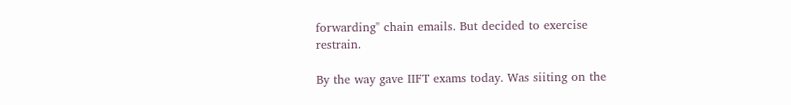forwarding" chain emails. But decided to exercise restrain.

By the way gave IIFT exams today. Was siiting on the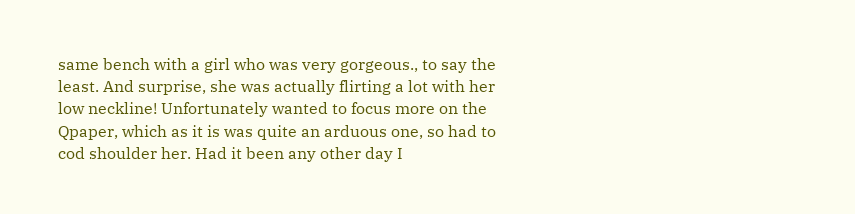same bench with a girl who was very gorgeous., to say the least. And surprise, she was actually flirting a lot with her low neckline! Unfortunately wanted to focus more on the Qpaper, which as it is was quite an arduous one, so had to cod shoulder her. Had it been any other day I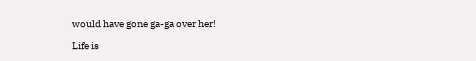would have gone ga-ga over her!

Life is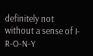definitely not without a sense of I-R-O-N-Y